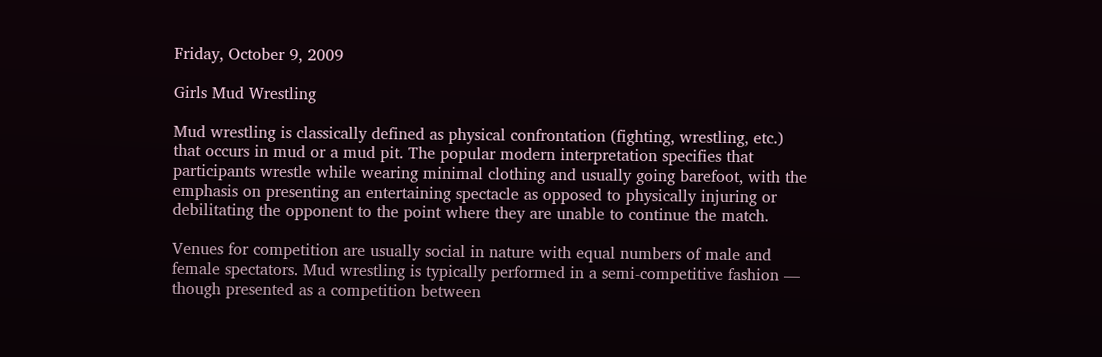Friday, October 9, 2009

Girls Mud Wrestling

Mud wrestling is classically defined as physical confrontation (fighting, wrestling, etc.) that occurs in mud or a mud pit. The popular modern interpretation specifies that participants wrestle while wearing minimal clothing and usually going barefoot, with the emphasis on presenting an entertaining spectacle as opposed to physically injuring or debilitating the opponent to the point where they are unable to continue the match.

Venues for competition are usually social in nature with equal numbers of male and female spectators. Mud wrestling is typically performed in a semi-competitive fashion — though presented as a competition between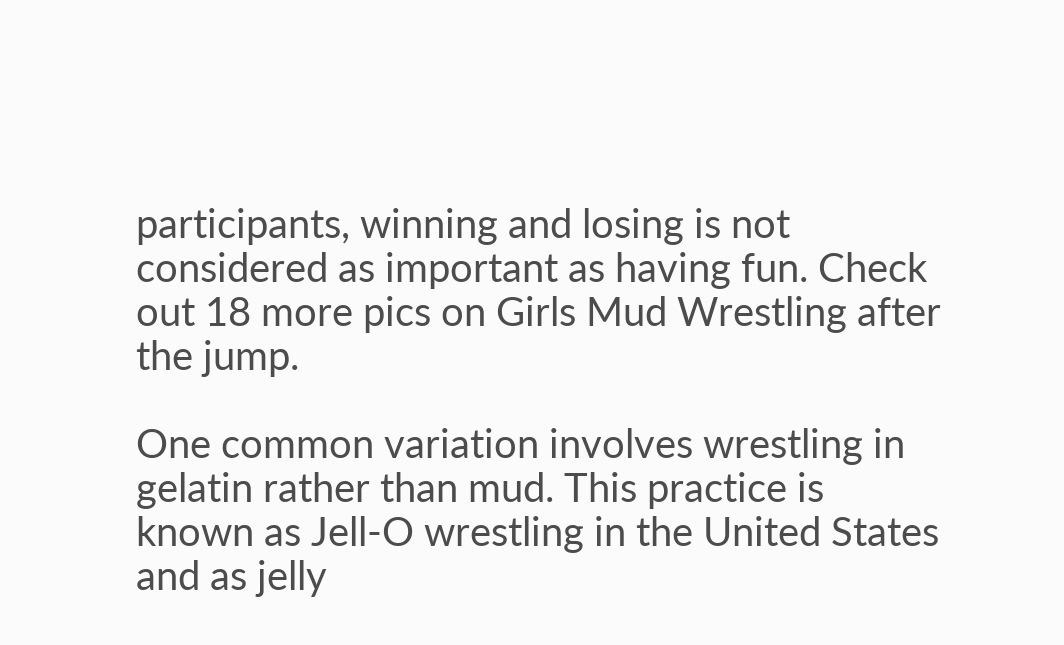participants, winning and losing is not considered as important as having fun. Check out 18 more pics on Girls Mud Wrestling after the jump.

One common variation involves wrestling in gelatin rather than mud. This practice is known as Jell-O wrestling in the United States and as jelly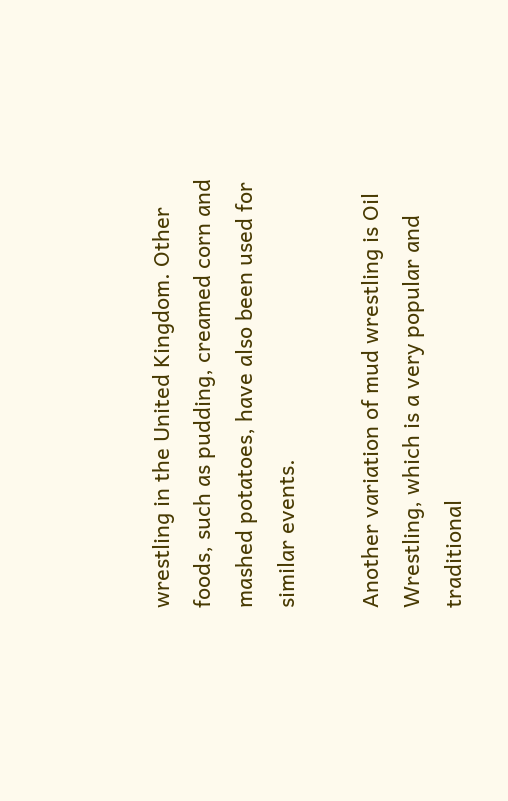wrestling in the United Kingdom. Other foods, such as pudding, creamed corn and mashed potatoes, have also been used for similar events.

Another variation of mud wrestling is Oil Wrestling, which is a very popular and traditional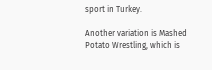sport in Turkey.

Another variation is Mashed Potato Wrestling, which is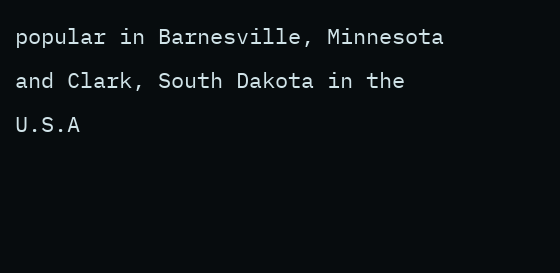popular in Barnesville, Minnesota and Clark, South Dakota in the U.S.A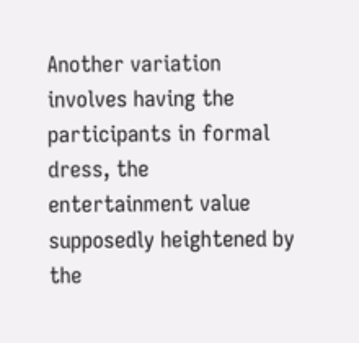Another variation involves having the participants in formal dress, the entertainment value supposedly heightened by the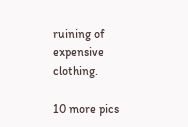ruining of expensive clothing.

10 more pics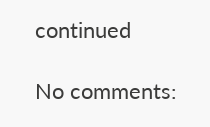continued

No comments: